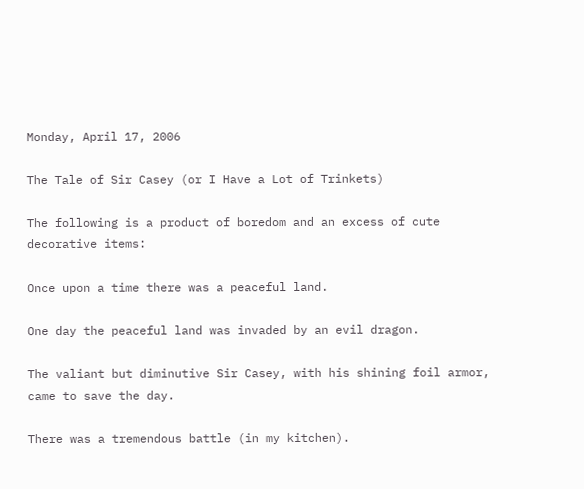Monday, April 17, 2006

The Tale of Sir Casey (or I Have a Lot of Trinkets)

The following is a product of boredom and an excess of cute decorative items:

Once upon a time there was a peaceful land.

One day the peaceful land was invaded by an evil dragon.

The valiant but diminutive Sir Casey, with his shining foil armor, came to save the day.

There was a tremendous battle (in my kitchen).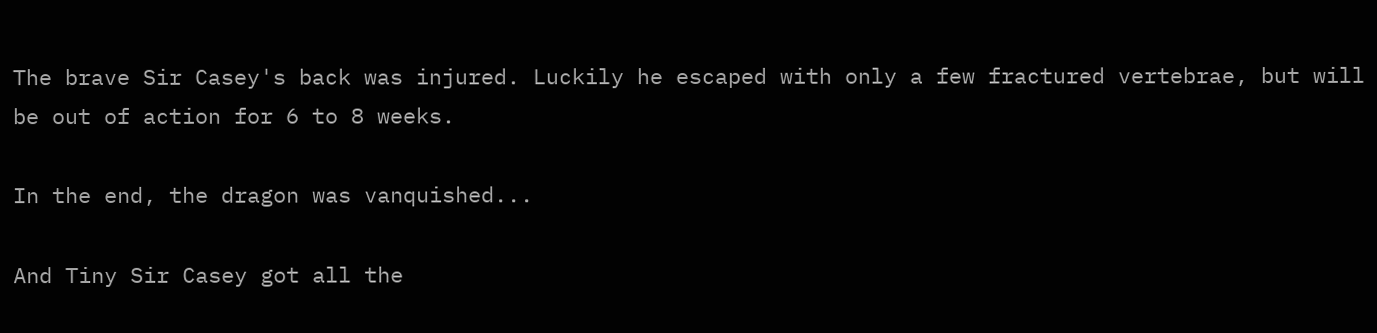The brave Sir Casey's back was injured. Luckily he escaped with only a few fractured vertebrae, but will be out of action for 6 to 8 weeks.

In the end, the dragon was vanquished...

And Tiny Sir Casey got all the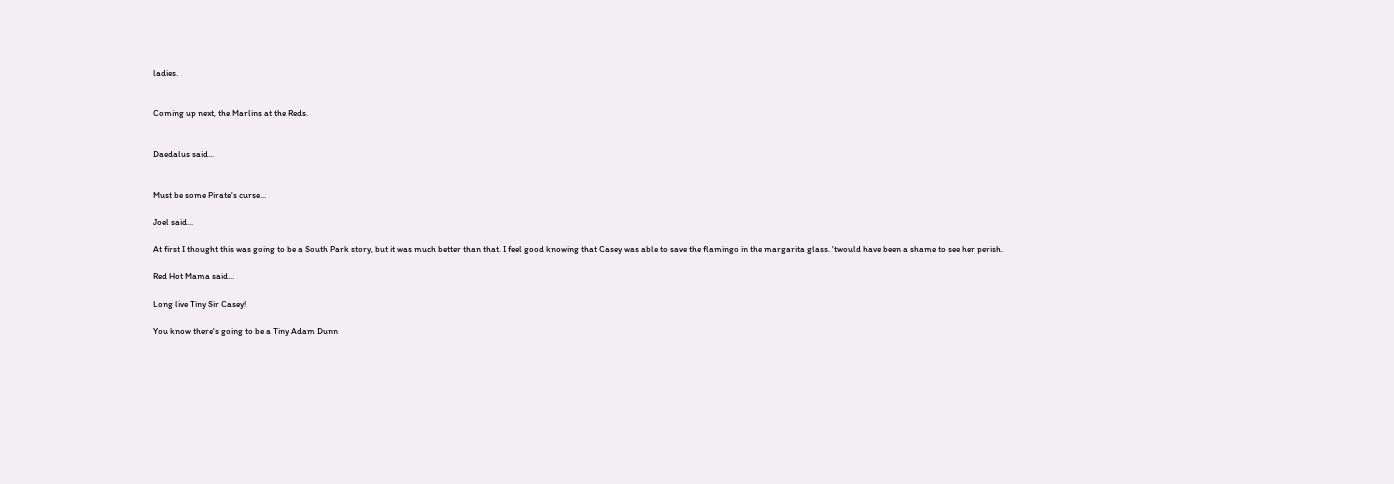ladies.


Coming up next, the Marlins at the Reds.


Daedalus said...


Must be some Pirate's curse...

Joel said...

At first I thought this was going to be a South Park story, but it was much better than that. I feel good knowing that Casey was able to save the flamingo in the margarita glass. 'twould have been a shame to see her perish.

Red Hot Mama said...

Long live Tiny Sir Casey!

You know there's going to be a Tiny Adam Dunn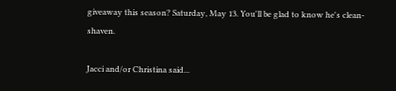giveaway this season? Saturday, May 13. You'll be glad to know he's clean-shaven.

Jacci and/or Christina said...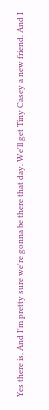Yes there is. And I'm pretty sure we're gonna be there that day. We'll get Tiny Casey a new friend. And I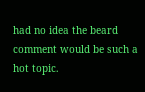had no idea the beard comment would be such a hot topic.